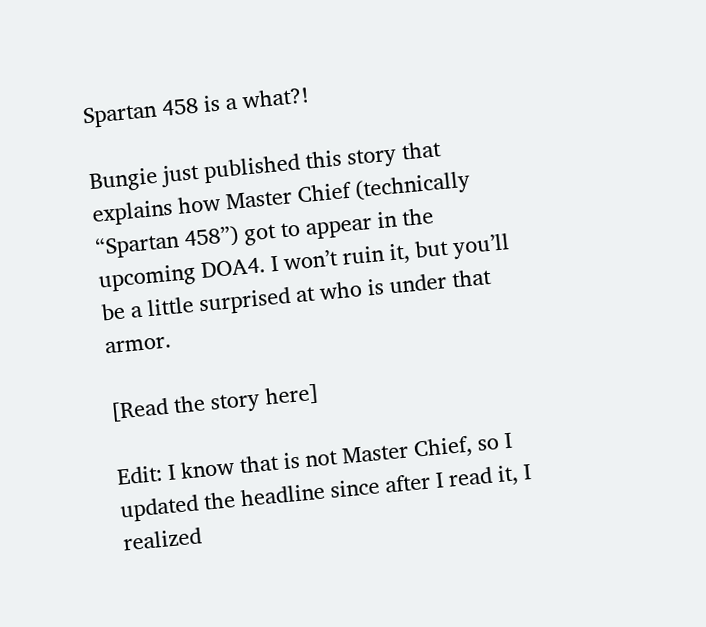Spartan 458 is a what?!

Bungie just published this story that explains how Master Chief (technically “Spartan 458”) got to appear in the upcoming DOA4. I won’t ruin it, but you’ll be a little surprised at who is under that armor.

[Read the story here]

Edit: I know that is not Master Chief, so I updated the headline since after I read it, I realized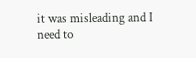it was misleading and I need to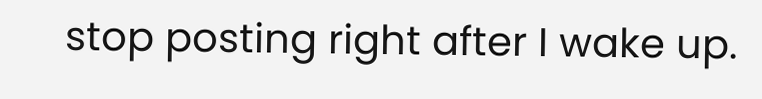stop posting right after I wake up.